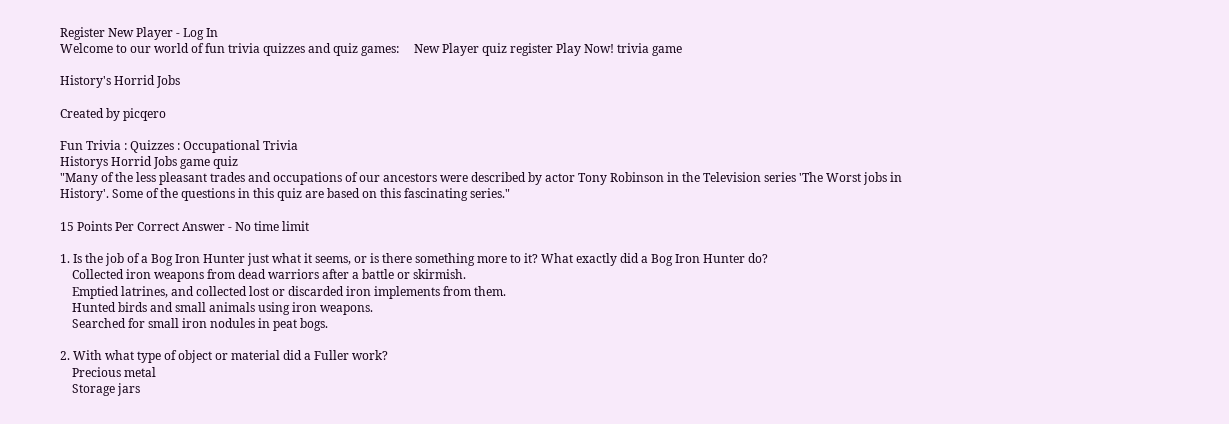Register New Player - Log In
Welcome to our world of fun trivia quizzes and quiz games:     New Player quiz register Play Now! trivia game

History's Horrid Jobs

Created by picqero

Fun Trivia : Quizzes : Occupational Trivia
Historys Horrid Jobs game quiz
"Many of the less pleasant trades and occupations of our ancestors were described by actor Tony Robinson in the Television series 'The Worst jobs in History'. Some of the questions in this quiz are based on this fascinating series."

15 Points Per Correct Answer - No time limit

1. Is the job of a Bog Iron Hunter just what it seems, or is there something more to it? What exactly did a Bog Iron Hunter do?
    Collected iron weapons from dead warriors after a battle or skirmish.
    Emptied latrines, and collected lost or discarded iron implements from them.
    Hunted birds and small animals using iron weapons.
    Searched for small iron nodules in peat bogs.

2. With what type of object or material did a Fuller work?
    Precious metal
    Storage jars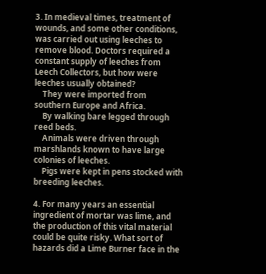3. In medieval times, treatment of wounds, and some other conditions, was carried out using leeches to remove blood. Doctors required a constant supply of leeches from Leech Collectors, but how were leeches usually obtained?
    They were imported from southern Europe and Africa.
    By walking bare legged through reed beds.
    Animals were driven through marshlands known to have large colonies of leeches.
    Pigs were kept in pens stocked with breeding leeches.

4. For many years an essential ingredient of mortar was lime, and the production of this vital material could be quite risky. What sort of hazards did a Lime Burner face in the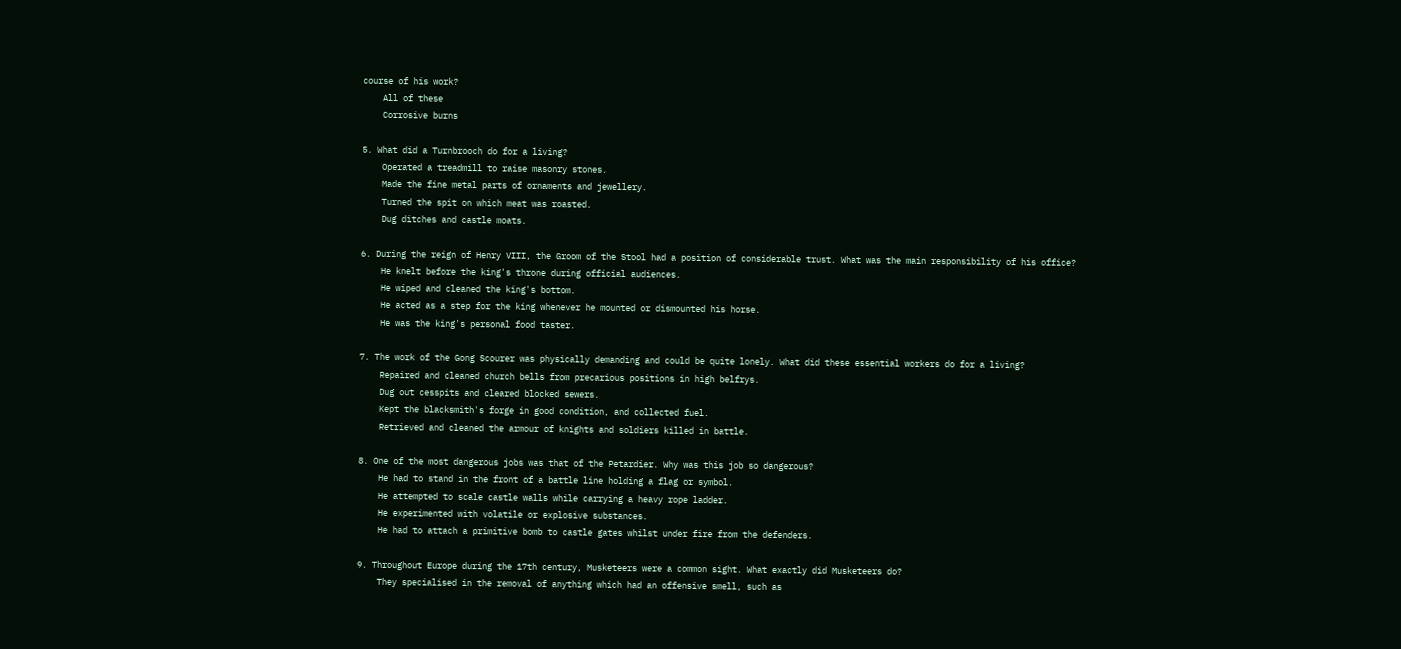course of his work?
    All of these
    Corrosive burns

5. What did a Turnbrooch do for a living?
    Operated a treadmill to raise masonry stones.
    Made the fine metal parts of ornaments and jewellery.
    Turned the spit on which meat was roasted.
    Dug ditches and castle moats.

6. During the reign of Henry VIII, the Groom of the Stool had a position of considerable trust. What was the main responsibility of his office?
    He knelt before the king's throne during official audiences.
    He wiped and cleaned the king's bottom.
    He acted as a step for the king whenever he mounted or dismounted his horse.
    He was the king's personal food taster.

7. The work of the Gong Scourer was physically demanding and could be quite lonely. What did these essential workers do for a living?
    Repaired and cleaned church bells from precarious positions in high belfrys.
    Dug out cesspits and cleared blocked sewers.
    Kept the blacksmith's forge in good condition, and collected fuel.
    Retrieved and cleaned the armour of knights and soldiers killed in battle.

8. One of the most dangerous jobs was that of the Petardier. Why was this job so dangerous?
    He had to stand in the front of a battle line holding a flag or symbol.
    He attempted to scale castle walls while carrying a heavy rope ladder.
    He experimented with volatile or explosive substances.
    He had to attach a primitive bomb to castle gates whilst under fire from the defenders.

9. Throughout Europe during the 17th century, Musketeers were a common sight. What exactly did Musketeers do?
    They specialised in the removal of anything which had an offensive smell, such as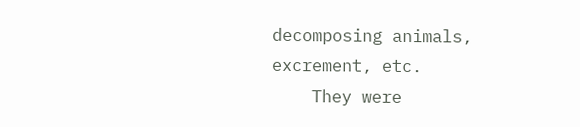decomposing animals, excrement, etc.
    They were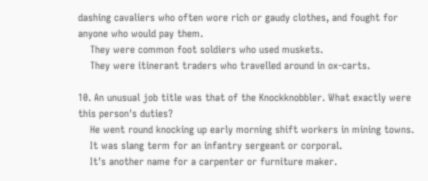dashing cavaliers who often wore rich or gaudy clothes, and fought for anyone who would pay them.
    They were common foot soldiers who used muskets.
    They were itinerant traders who travelled around in ox-carts.

10. An unusual job title was that of the Knockknobbler. What exactly were this person's duties?
    He went round knocking up early morning shift workers in mining towns.
    It was slang term for an infantry sergeant or corporal.
    It's another name for a carpenter or furniture maker.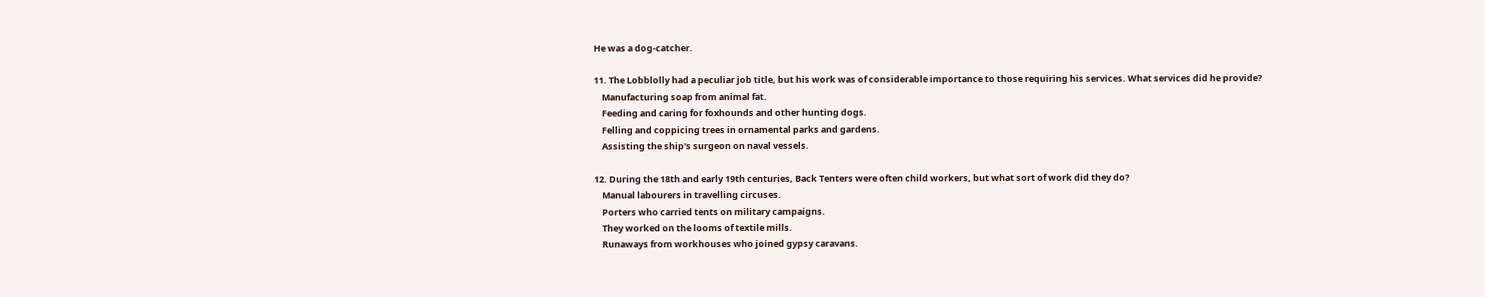He was a dog-catcher.

11. The Lobblolly had a peculiar job title, but his work was of considerable importance to those requiring his services. What services did he provide?
    Manufacturing soap from animal fat.
    Feeding and caring for foxhounds and other hunting dogs.
    Felling and coppicing trees in ornamental parks and gardens.
    Assisting the ship's surgeon on naval vessels.

12. During the 18th and early 19th centuries, Back Tenters were often child workers, but what sort of work did they do?
    Manual labourers in travelling circuses.
    Porters who carried tents on military campaigns.
    They worked on the looms of textile mills.
    Runaways from workhouses who joined gypsy caravans.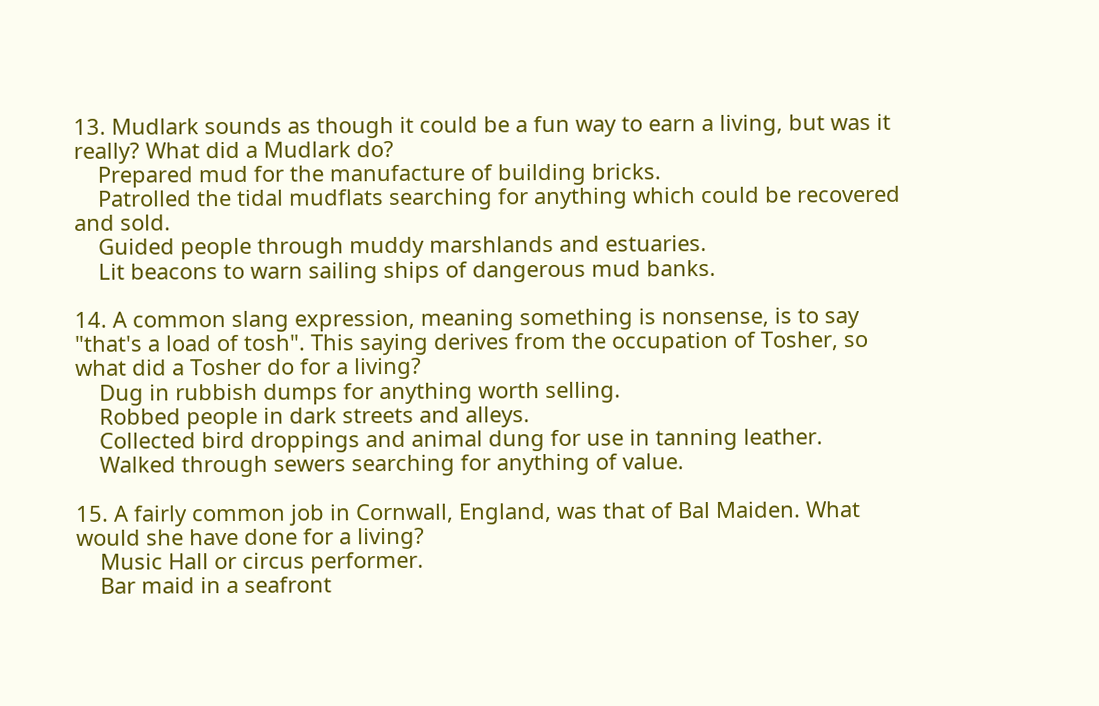13. Mudlark sounds as though it could be a fun way to earn a living, but was it really? What did a Mudlark do?
    Prepared mud for the manufacture of building bricks.
    Patrolled the tidal mudflats searching for anything which could be recovered and sold.
    Guided people through muddy marshlands and estuaries.
    Lit beacons to warn sailing ships of dangerous mud banks.

14. A common slang expression, meaning something is nonsense, is to say "that's a load of tosh". This saying derives from the occupation of Tosher, so what did a Tosher do for a living?
    Dug in rubbish dumps for anything worth selling.
    Robbed people in dark streets and alleys.
    Collected bird droppings and animal dung for use in tanning leather.
    Walked through sewers searching for anything of value.

15. A fairly common job in Cornwall, England, was that of Bal Maiden. What would she have done for a living?
    Music Hall or circus performer.
    Bar maid in a seafront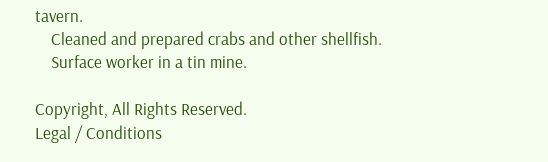tavern.
    Cleaned and prepared crabs and other shellfish.
    Surface worker in a tin mine.

Copyright, All Rights Reserved.
Legal / Conditions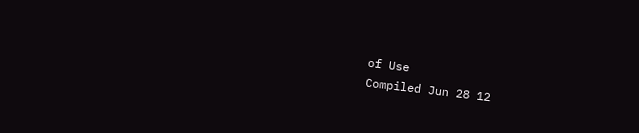of Use
Compiled Jun 28 12